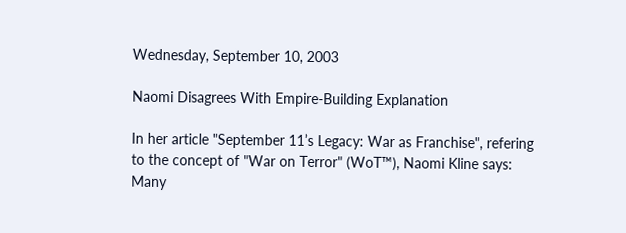Wednesday, September 10, 2003

Naomi Disagrees With Empire-Building Explanation

In her article "September 11’s Legacy: War as Franchise", refering to the concept of "War on Terror" (WoT™), Naomi Kline says:
Many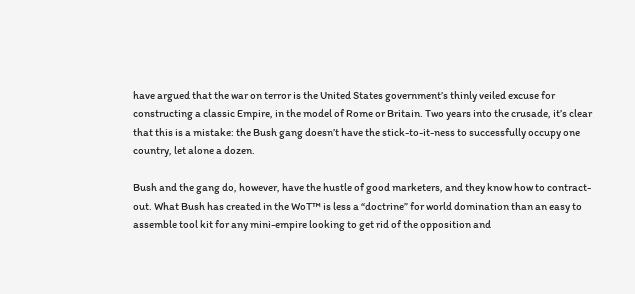have argued that the war on terror is the United States government’s thinly veiled excuse for constructing a classic Empire, in the model of Rome or Britain. Two years into the crusade, it’s clear that this is a mistake: the Bush gang doesn’t have the stick-to-it-ness to successfully occupy one country, let alone a dozen.

Bush and the gang do, however, have the hustle of good marketers, and they know how to contract-out. What Bush has created in the WoT™ is less a “doctrine” for world domination than an easy to assemble tool kit for any mini-empire looking to get rid of the opposition and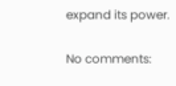expand its power.

No comments: